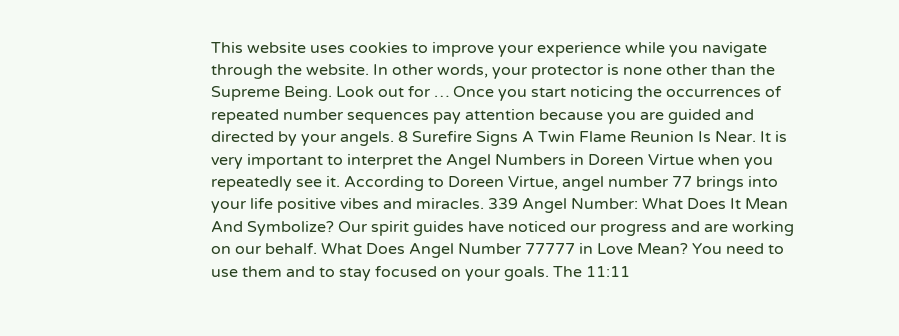This website uses cookies to improve your experience while you navigate through the website. In other words, your protector is none other than the Supreme Being. Look out for … Once you start noticing the occurrences of repeated number sequences pay attention because you are guided and directed by your angels. 8 Surefire Signs A Twin Flame Reunion Is Near. It is very important to interpret the Angel Numbers in Doreen Virtue when you repeatedly see it. According to Doreen Virtue, angel number 77 brings into your life positive vibes and miracles. 339 Angel Number: What Does It Mean And Symbolize? Our spirit guides have noticed our progress and are working on our behalf. What Does Angel Number 77777 in Love Mean? You need to use them and to stay focused on your goals. The 11:11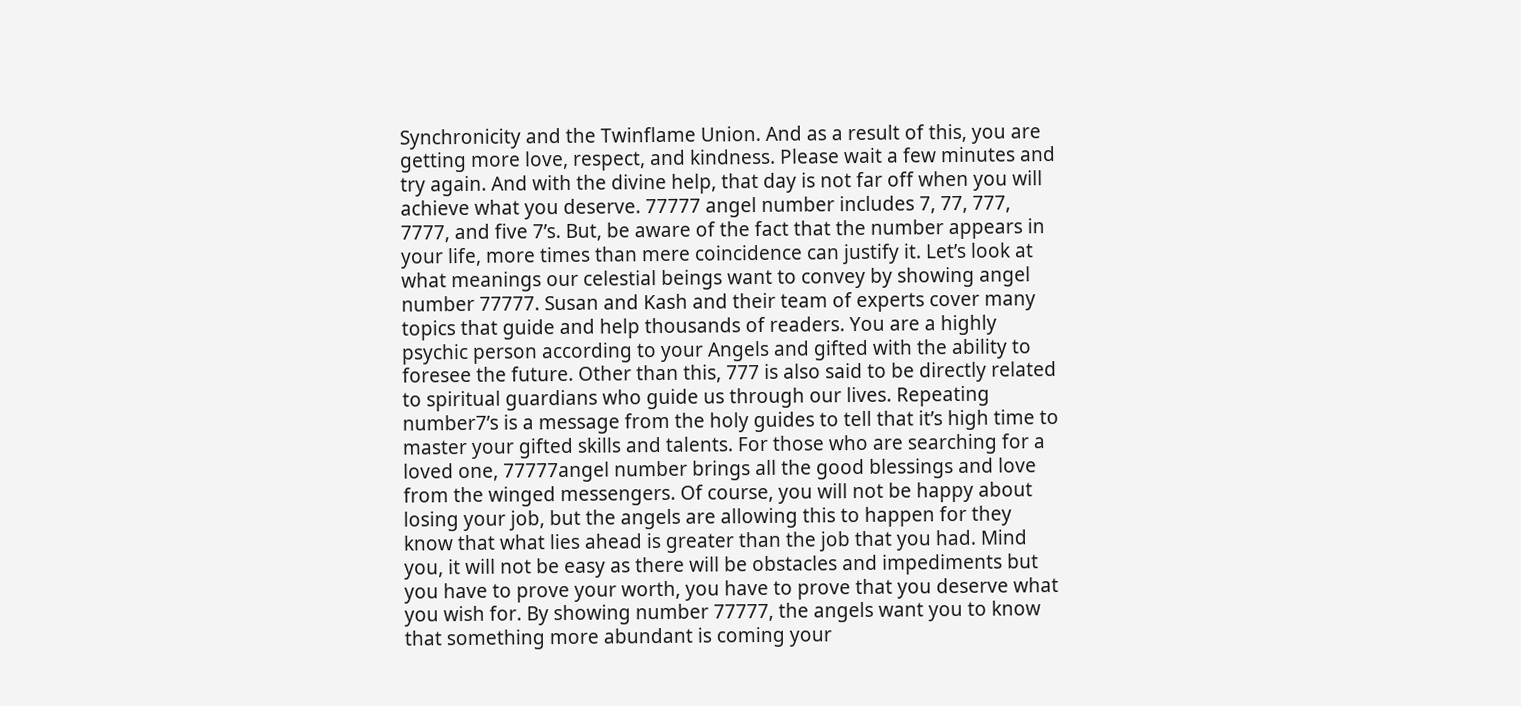Synchronicity and the Twinflame Union. And as a result of this, you are getting more love, respect, and kindness. Please wait a few minutes and try again. And with the divine help, that day is not far off when you will achieve what you deserve. 77777 angel number includes 7, 77, 777, 7777, and five 7’s. But, be aware of the fact that the number appears in your life, more times than mere coincidence can justify it. Let’s look at what meanings our celestial beings want to convey by showing angel number 77777. Susan and Kash and their team of experts cover many topics that guide and help thousands of readers. You are a highly psychic person according to your Angels and gifted with the ability to foresee the future. Other than this, 777 is also said to be directly related to spiritual guardians who guide us through our lives. Repeating number7’s is a message from the holy guides to tell that it’s high time to master your gifted skills and talents. For those who are searching for a loved one, 77777angel number brings all the good blessings and love from the winged messengers. Of course, you will not be happy about losing your job, but the angels are allowing this to happen for they know that what lies ahead is greater than the job that you had. Mind you, it will not be easy as there will be obstacles and impediments but you have to prove your worth, you have to prove that you deserve what you wish for. By showing number 77777, the angels want you to know that something more abundant is coming your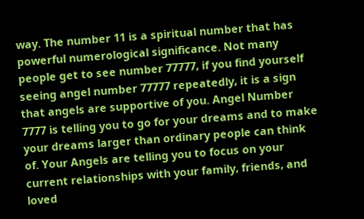way. The number 11 is a spiritual number that has powerful numerological significance. Not many people get to see number 77777, if you find yourself seeing angel number 77777 repeatedly, it is a sign that angels are supportive of you. Angel Number 7777 is telling you to go for your dreams and to make your dreams larger than ordinary people can think of. Your Angels are telling you to focus on your current relationships with your family, friends, and loved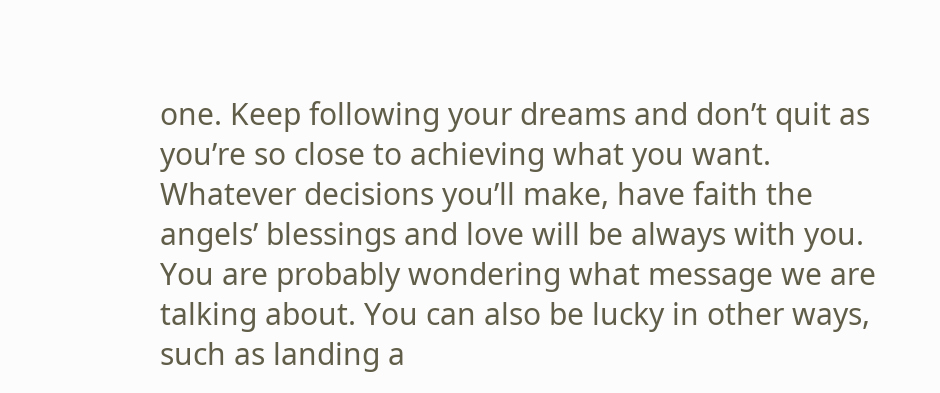one. Keep following your dreams and don’t quit as you’re so close to achieving what you want. Whatever decisions you’ll make, have faith the angels’ blessings and love will be always with you. You are probably wondering what message we are talking about. You can also be lucky in other ways, such as landing a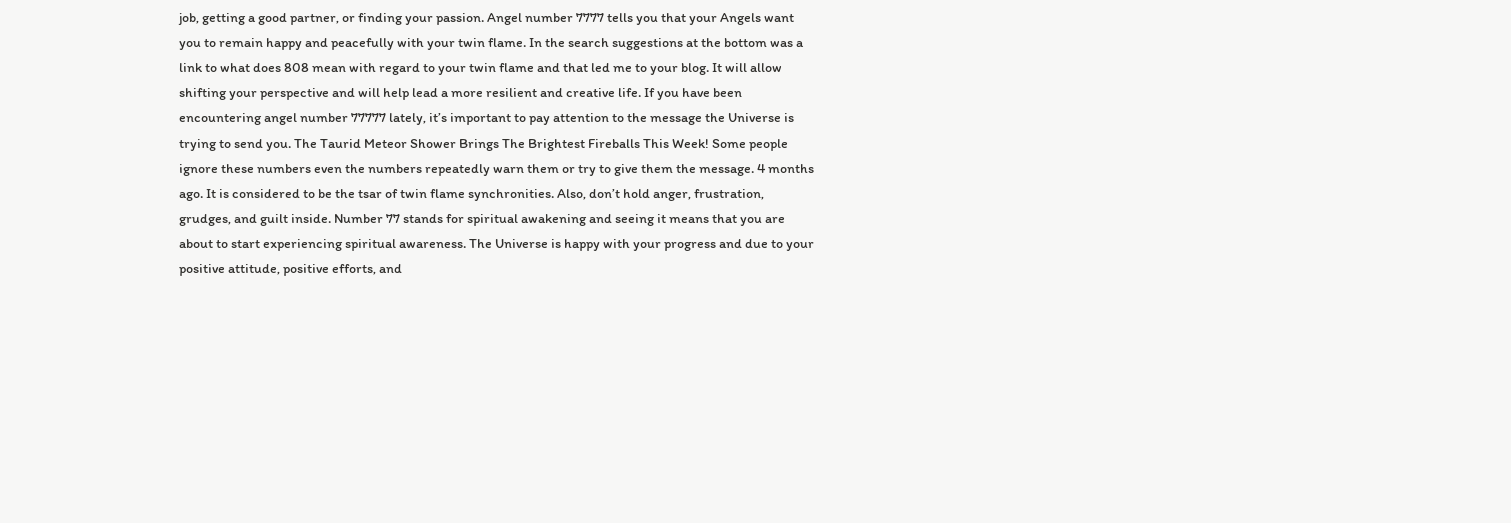job, getting a good partner, or finding your passion. Angel number 7777 tells you that your Angels want you to remain happy and peacefully with your twin flame. In the search suggestions at the bottom was a link to what does 808 mean with regard to your twin flame and that led me to your blog. It will allow shifting your perspective and will help lead a more resilient and creative life. If you have been encountering angel number 77777 lately, it’s important to pay attention to the message the Universe is trying to send you. The Taurid Meteor Shower Brings The Brightest Fireballs This Week! Some people ignore these numbers even the numbers repeatedly warn them or try to give them the message. 4 months ago. It is considered to be the tsar of twin flame synchronities. Also, don’t hold anger, frustration, grudges, and guilt inside. Number 77 stands for spiritual awakening and seeing it means that you are about to start experiencing spiritual awareness. The Universe is happy with your progress and due to your positive attitude, positive efforts, and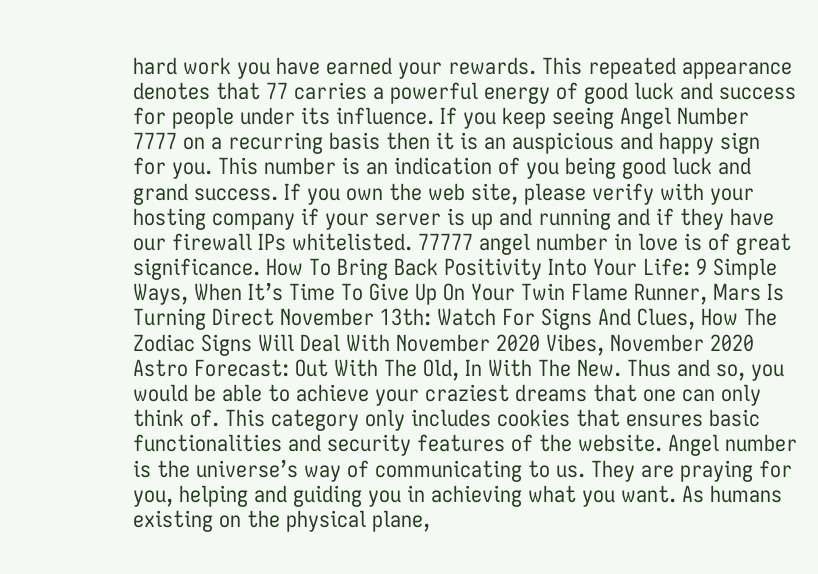hard work you have earned your rewards. This repeated appearance denotes that 77 carries a powerful energy of good luck and success for people under its influence. If you keep seeing Angel Number 7777 on a recurring basis then it is an auspicious and happy sign for you. This number is an indication of you being good luck and grand success. If you own the web site, please verify with your hosting company if your server is up and running and if they have our firewall IPs whitelisted. 77777 angel number in love is of great significance. How To Bring Back Positivity Into Your Life: 9 Simple Ways, When It’s Time To Give Up On Your Twin Flame Runner, Mars Is Turning Direct November 13th: Watch For Signs And Clues, How The Zodiac Signs Will Deal With November 2020 Vibes, November 2020 Astro Forecast: Out With The Old, In With The New. Thus and so, you would be able to achieve your craziest dreams that one can only think of. This category only includes cookies that ensures basic functionalities and security features of the website. Angel number is the universe’s way of communicating to us. They are praying for you, helping and guiding you in achieving what you want. As humans existing on the physical plane,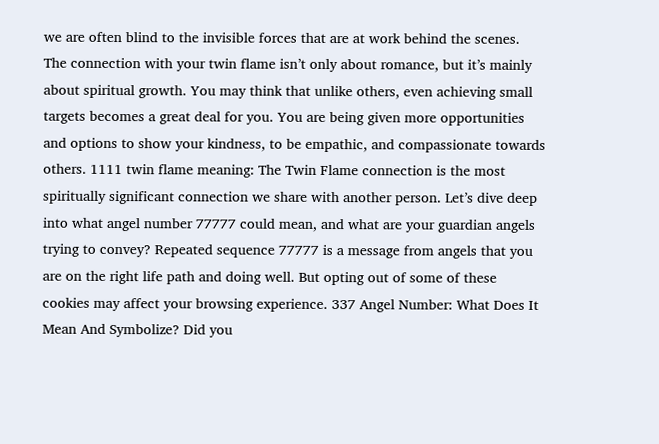we are often blind to the invisible forces that are at work behind the scenes. The connection with your twin flame isn’t only about romance, but it’s mainly about spiritual growth. You may think that unlike others, even achieving small targets becomes a great deal for you. You are being given more opportunities and options to show your kindness, to be empathic, and compassionate towards others. 1111 twin flame meaning: The Twin Flame connection is the most spiritually significant connection we share with another person. Let’s dive deep into what angel number 77777 could mean, and what are your guardian angels trying to convey? Repeated sequence 77777 is a message from angels that you are on the right life path and doing well. But opting out of some of these cookies may affect your browsing experience. 337 Angel Number: What Does It Mean And Symbolize? Did you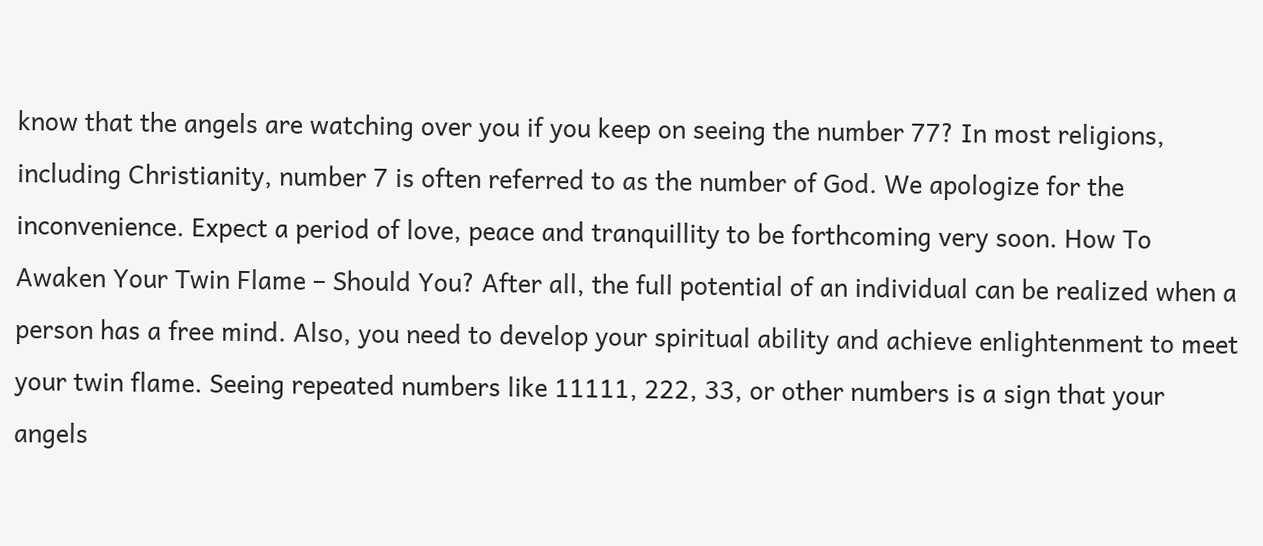know that the angels are watching over you if you keep on seeing the number 77? In most religions, including Christianity, number 7 is often referred to as the number of God. We apologize for the inconvenience. Expect a period of love, peace and tranquillity to be forthcoming very soon. How To Awaken Your Twin Flame – Should You? After all, the full potential of an individual can be realized when a person has a free mind. Also, you need to develop your spiritual ability and achieve enlightenment to meet your twin flame. Seeing repeated numbers like 11111, 222, 33, or other numbers is a sign that your angels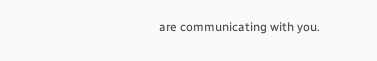are communicating with you.